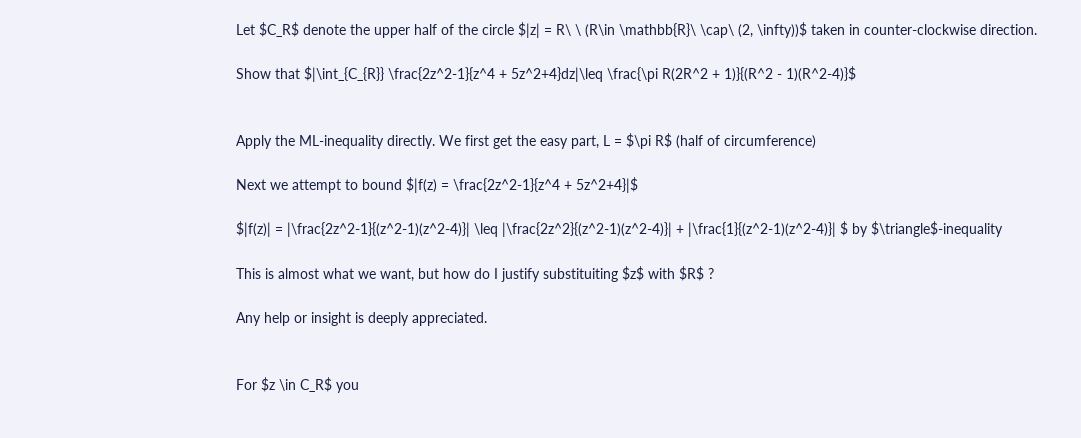Let $C_R$ denote the upper half of the circle $|z| = R\ \ (R\in \mathbb{R}\ \cap\ (2, \infty))$ taken in counter-clockwise direction.

Show that $|\int_{C_{R}} \frac{2z^2-1}{z^4 + 5z^2+4}dz|\leq \frac{\pi R(2R^2 + 1)}{(R^2 - 1)(R^2-4)}$


Apply the ML-inequality directly. We first get the easy part, L = $\pi R$ (half of circumference)

Next we attempt to bound $|f(z) = \frac{2z^2-1}{z^4 + 5z^2+4}|$

$|f(z)| = |\frac{2z^2-1}{(z^2-1)(z^2-4)}| \leq |\frac{2z^2}{(z^2-1)(z^2-4)}| + |\frac{1}{(z^2-1)(z^2-4)}| $ by $\triangle$-inequality

This is almost what we want, but how do I justify substituiting $z$ with $R$ ?

Any help or insight is deeply appreciated.


For $z \in C_R$ you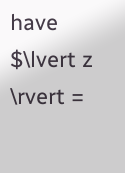have $\lvert z \rvert =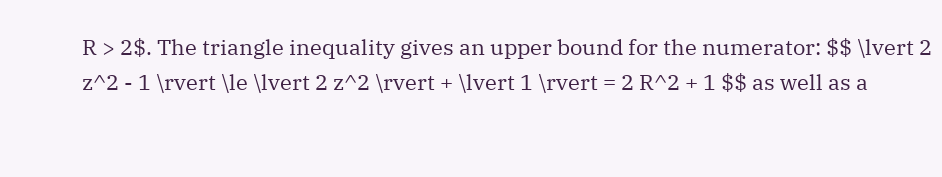R > 2$. The triangle inequality gives an upper bound for the numerator: $$ \lvert 2 z^2 - 1 \rvert \le \lvert 2 z^2 \rvert + \lvert 1 \rvert = 2 R^2 + 1 $$ as well as a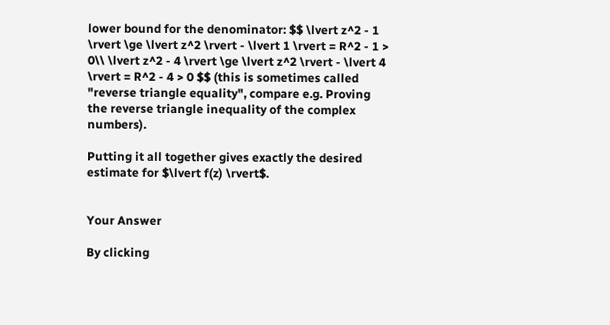lower bound for the denominator: $$ \lvert z^2 - 1 \rvert \ge \lvert z^2 \rvert - \lvert 1 \rvert = R^2 - 1 > 0\\ \lvert z^2 - 4 \rvert \ge \lvert z^2 \rvert - \lvert 4 \rvert = R^2 - 4 > 0 $$ (this is sometimes called "reverse triangle equality", compare e.g. Proving the reverse triangle inequality of the complex numbers).

Putting it all together gives exactly the desired estimate for $\lvert f(z) \rvert$.


Your Answer

By clicking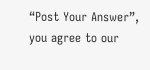“Post Your Answer”, you agree to our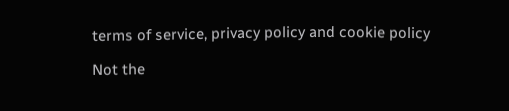terms of service, privacy policy and cookie policy

Not the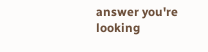answer you're looking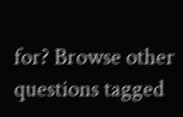for? Browse other questions tagged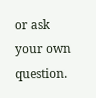or ask your own question.